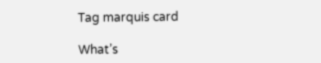Tag marquis card

What’s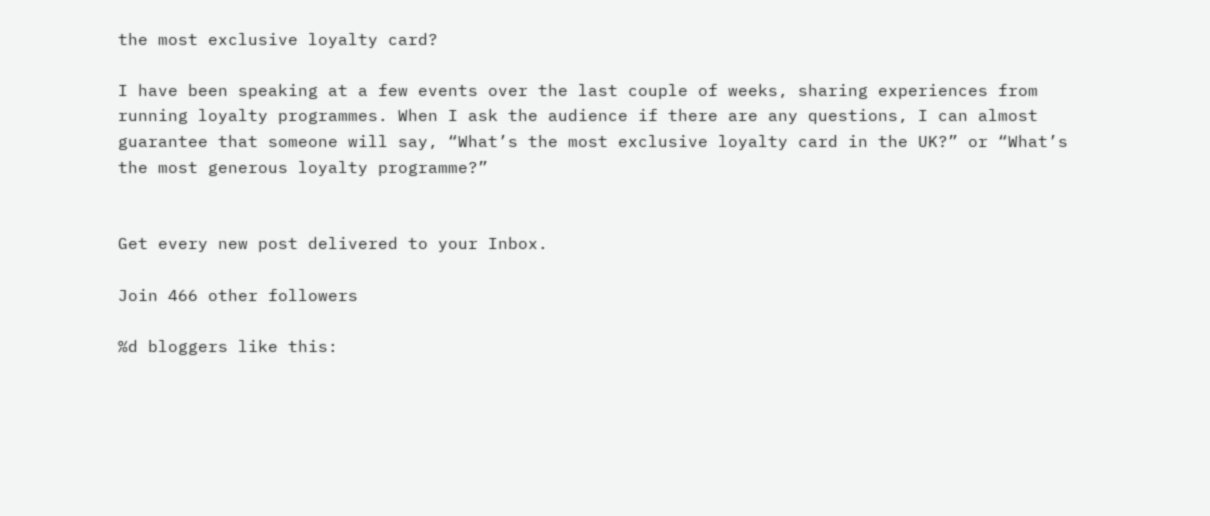the most exclusive loyalty card?

I have been speaking at a few events over the last couple of weeks, sharing experiences from running loyalty programmes. When I ask the audience if there are any questions, I can almost guarantee that someone will say, “What’s the most exclusive loyalty card in the UK?” or “What’s the most generous loyalty programme?”


Get every new post delivered to your Inbox.

Join 466 other followers

%d bloggers like this: